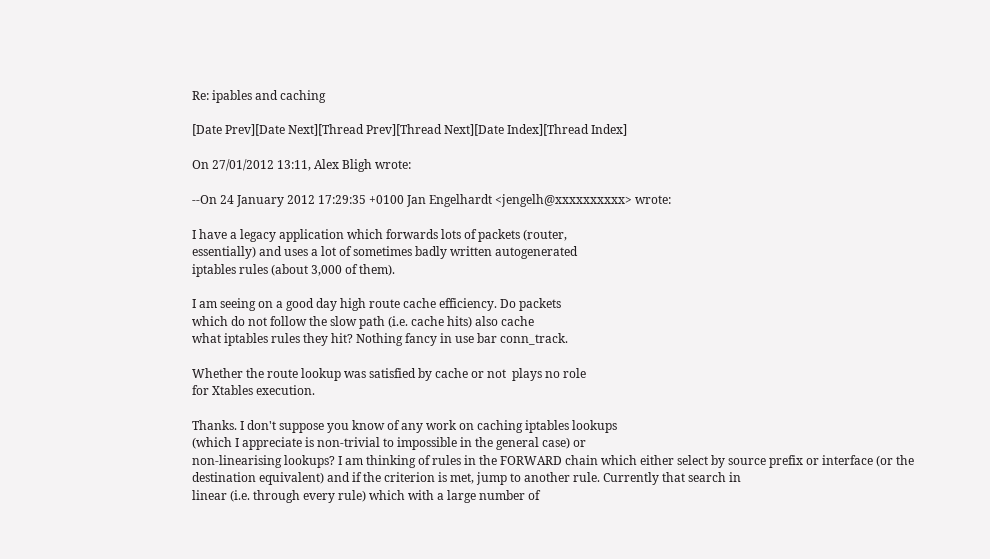Re: ipables and caching

[Date Prev][Date Next][Thread Prev][Thread Next][Date Index][Thread Index]

On 27/01/2012 13:11, Alex Bligh wrote:

--On 24 January 2012 17:29:35 +0100 Jan Engelhardt <jengelh@xxxxxxxxxx> wrote:

I have a legacy application which forwards lots of packets (router,
essentially) and uses a lot of sometimes badly written autogenerated
iptables rules (about 3,000 of them).

I am seeing on a good day high route cache efficiency. Do packets
which do not follow the slow path (i.e. cache hits) also cache
what iptables rules they hit? Nothing fancy in use bar conn_track.

Whether the route lookup was satisfied by cache or not  plays no role
for Xtables execution.

Thanks. I don't suppose you know of any work on caching iptables lookups
(which I appreciate is non-trivial to impossible in the general case) or
non-linearising lookups? I am thinking of rules in the FORWARD chain which either select by source prefix or interface (or the destination equivalent) and if the criterion is met, jump to another rule. Currently that search in
linear (i.e. through every rule) which with a large number of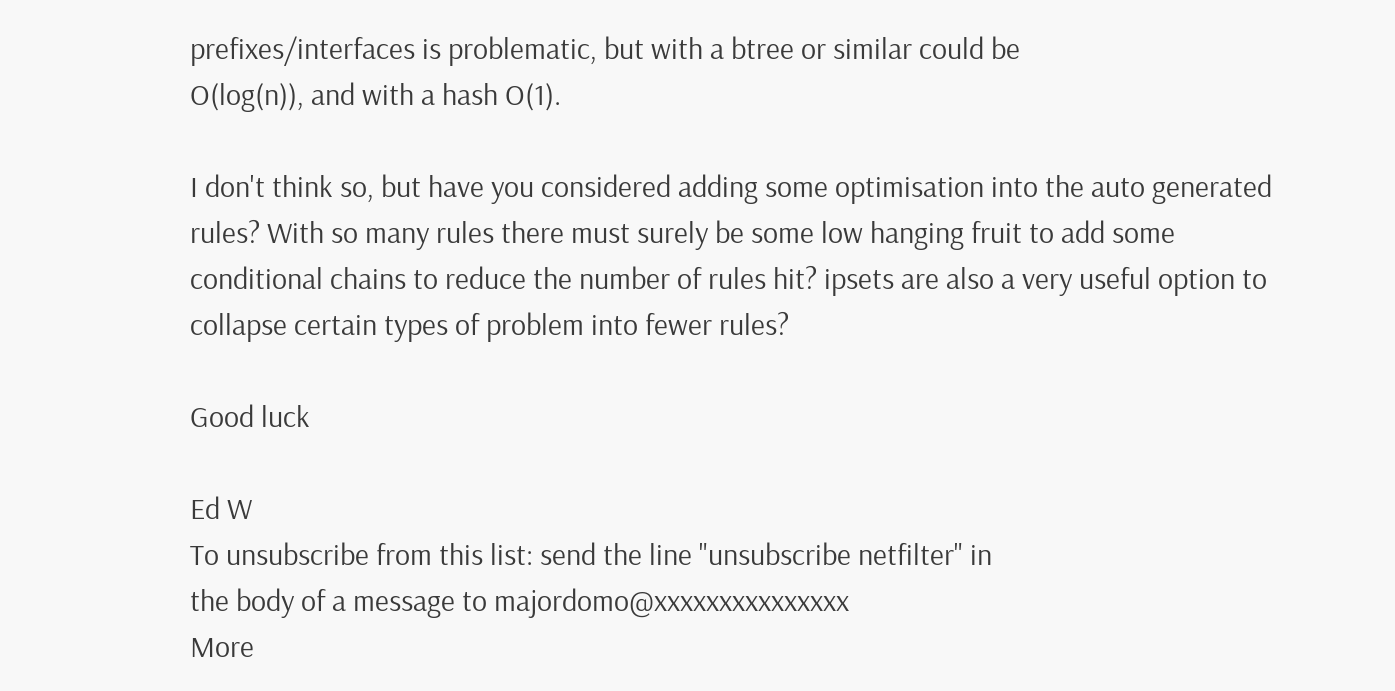prefixes/interfaces is problematic, but with a btree or similar could be
O(log(n)), and with a hash O(1).

I don't think so, but have you considered adding some optimisation into the auto generated rules? With so many rules there must surely be some low hanging fruit to add some conditional chains to reduce the number of rules hit? ipsets are also a very useful option to collapse certain types of problem into fewer rules?

Good luck

Ed W
To unsubscribe from this list: send the line "unsubscribe netfilter" in
the body of a message to majordomo@xxxxxxxxxxxxxxx
More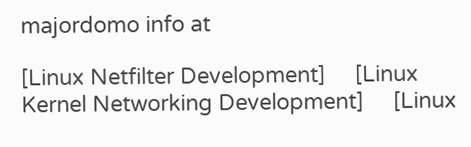majordomo info at

[Linux Netfilter Development]     [Linux Kernel Networking Development]     [Linux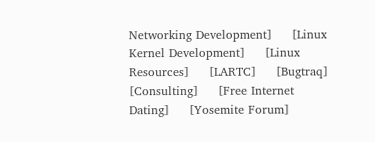Networking Development]     [Linux Kernel Development]     [Linux Resources]     [LARTC]     [Bugtraq]     [Consulting]     [Free Internet Dating]     [Yosemite Forum]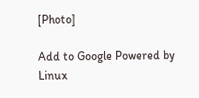[Photo]

Add to Google Powered by Linux